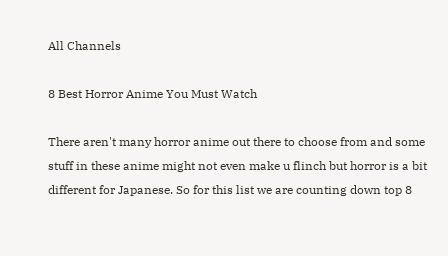All Channels

8 Best Horror Anime You Must Watch

There aren't many horror anime out there to choose from and some stuff in these anime might not even make u flinch but horror is a bit different for Japanese. So for this list we are counting down top 8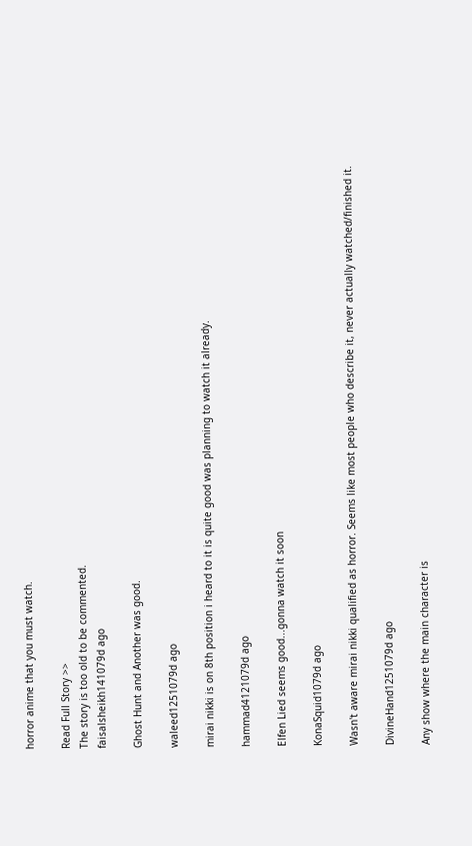horror anime that you must watch.

Read Full Story >>
The story is too old to be commented.
faisalsheikh141079d ago

Ghost Hunt and Another was good.

waleed1251079d ago

mirai nikki is on 8th position i heard to it is quite good was planning to watch it already.

hammad4121079d ago

Elfen Lied seems good...gonna watch it soon

KonaSquid1079d ago

Wasn't aware mirai nikki qualified as horror. Seems like most people who describe it, never actually watched/finished it.

DivineHand1251079d ago

Any show where the main character is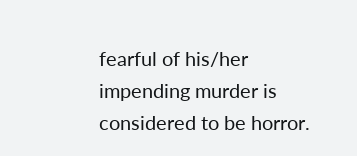fearful of his/her impending murder is considered to be horror.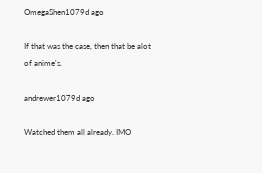OmegaShen1079d ago

If that was the case, then that be alot of anime's.

andrewer1079d ago

Watched them all already. IMO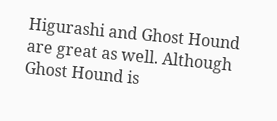Higurashi and Ghost Hound are great as well. Although Ghost Hound is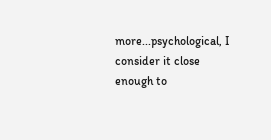more...psychological, I consider it close enough to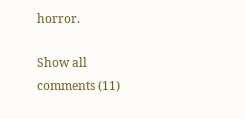horror.

Show all comments (11)